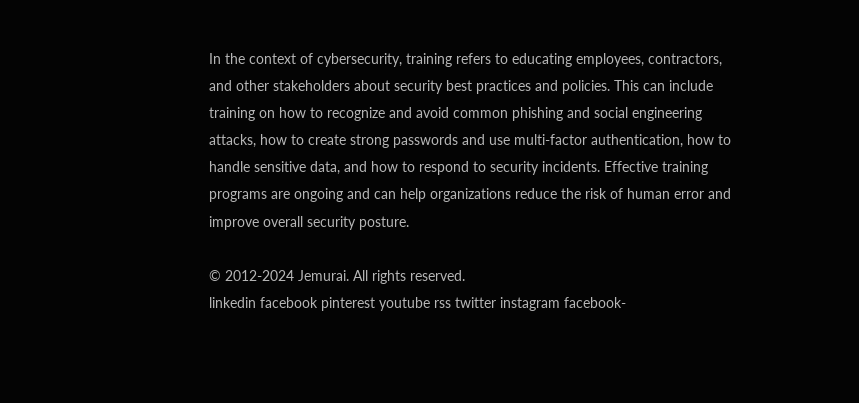In the context of cybersecurity, training refers to educating employees, contractors, and other stakeholders about security best practices and policies. This can include training on how to recognize and avoid common phishing and social engineering attacks, how to create strong passwords and use multi-factor authentication, how to handle sensitive data, and how to respond to security incidents. Effective training programs are ongoing and can help organizations reduce the risk of human error and improve overall security posture.

© 2012-2024 Jemurai. All rights reserved.
linkedin facebook pinterest youtube rss twitter instagram facebook-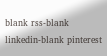blank rss-blank linkedin-blank pinterest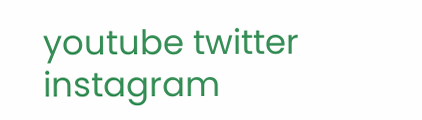youtube twitter instagram